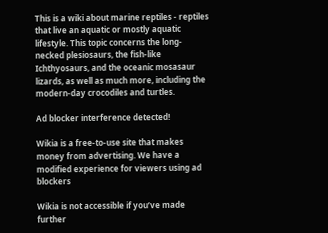This is a wiki about marine reptiles - reptiles that live an aquatic or mostly aquatic lifestyle. This topic concerns the long-necked plesiosaurs, the fish-like Ichthyosaurs, and the oceanic mosasaur lizards, as well as much more, including the modern-day crocodiles and turtles.

Ad blocker interference detected!

Wikia is a free-to-use site that makes money from advertising. We have a modified experience for viewers using ad blockers

Wikia is not accessible if you’ve made further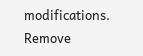modifications. Remove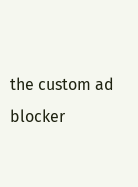the custom ad blocker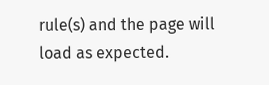rule(s) and the page will load as expected.